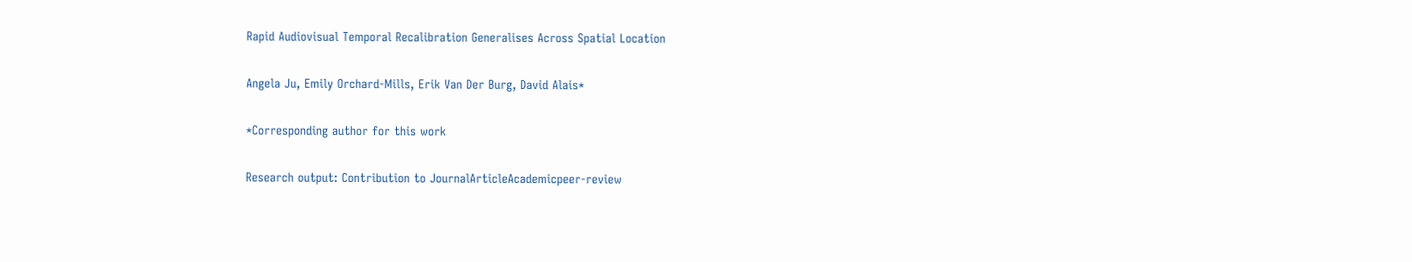Rapid Audiovisual Temporal Recalibration Generalises Across Spatial Location

Angela Ju, Emily Orchard-Mills, Erik Van Der Burg, David Alais*

*Corresponding author for this work

Research output: Contribution to JournalArticleAcademicpeer-review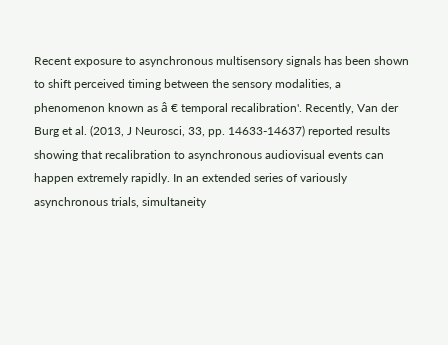Recent exposure to asynchronous multisensory signals has been shown to shift perceived timing between the sensory modalities, a phenomenon known as â € temporal recalibration'. Recently, Van der Burg et al. (2013, J Neurosci, 33, pp. 14633-14637) reported results showing that recalibration to asynchronous audiovisual events can happen extremely rapidly. In an extended series of variously asynchronous trials, simultaneity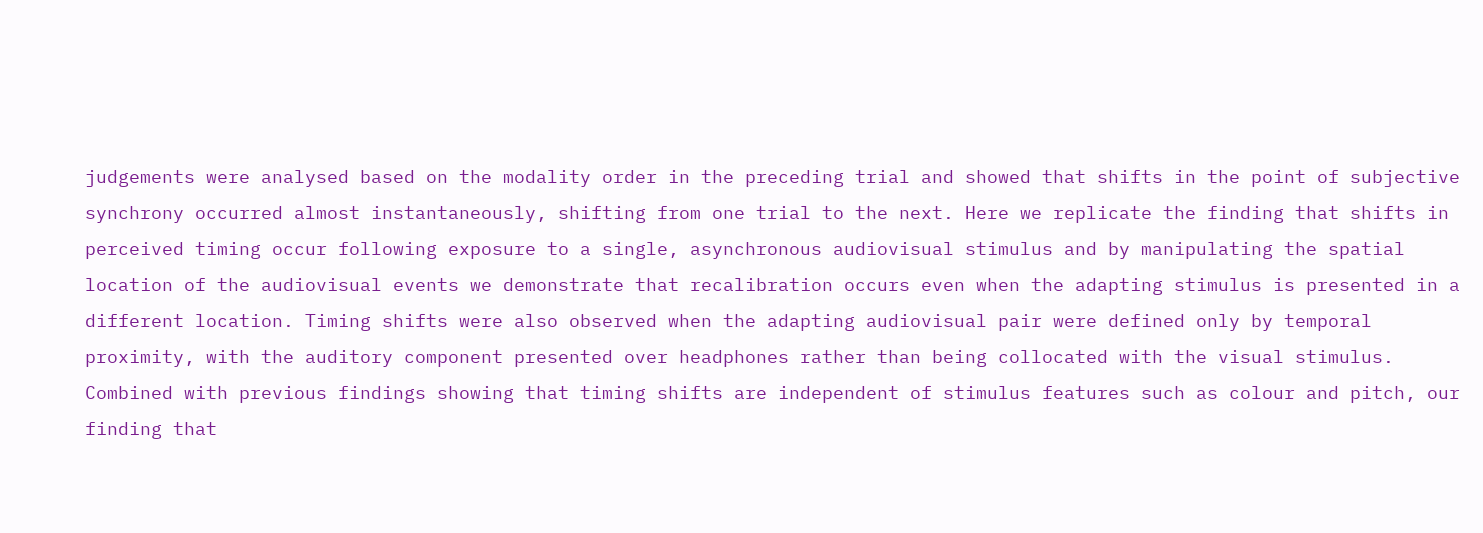judgements were analysed based on the modality order in the preceding trial and showed that shifts in the point of subjective synchrony occurred almost instantaneously, shifting from one trial to the next. Here we replicate the finding that shifts in perceived timing occur following exposure to a single, asynchronous audiovisual stimulus and by manipulating the spatial location of the audiovisual events we demonstrate that recalibration occurs even when the adapting stimulus is presented in a different location. Timing shifts were also observed when the adapting audiovisual pair were defined only by temporal proximity, with the auditory component presented over headphones rather than being collocated with the visual stimulus. Combined with previous findings showing that timing shifts are independent of stimulus features such as colour and pitch, our finding that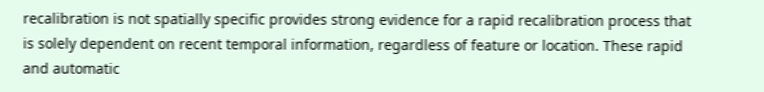recalibration is not spatially specific provides strong evidence for a rapid recalibration process that is solely dependent on recent temporal information, regardless of feature or location. These rapid and automatic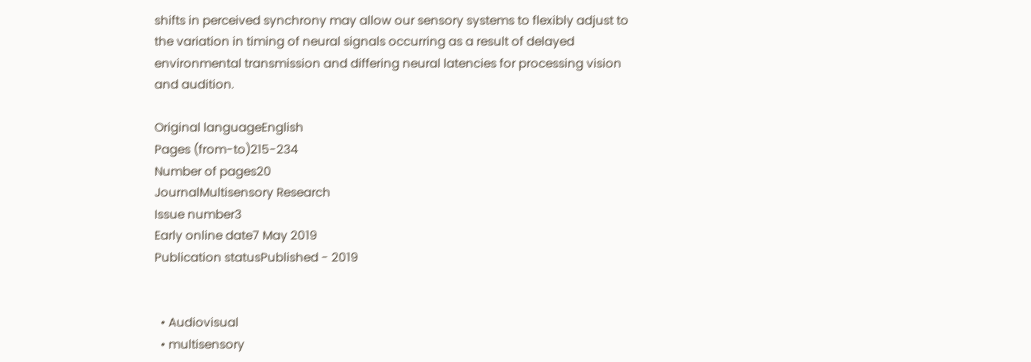shifts in perceived synchrony may allow our sensory systems to flexibly adjust to the variation in timing of neural signals occurring as a result of delayed environmental transmission and differing neural latencies for processing vision and audition.

Original languageEnglish
Pages (from-to)215-234
Number of pages20
JournalMultisensory Research
Issue number3
Early online date7 May 2019
Publication statusPublished - 2019


  • Audiovisual
  • multisensory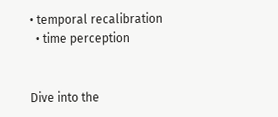• temporal recalibration
  • time perception


Dive into the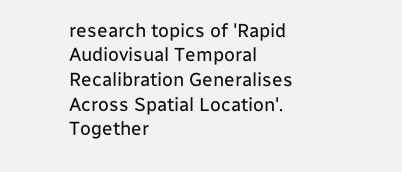research topics of 'Rapid Audiovisual Temporal Recalibration Generalises Across Spatial Location'. Together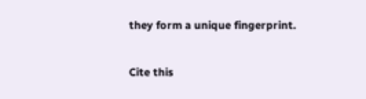they form a unique fingerprint.

Cite this